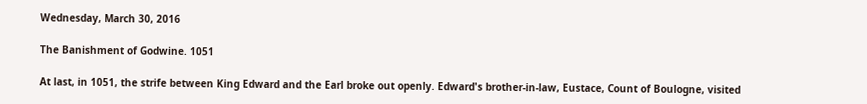Wednesday, March 30, 2016

The Banishment of Godwine. 1051

At last, in 1051, the strife between King Edward and the Earl broke out openly. Edward's brother-in-law, Eustace, Count of Boulogne, visited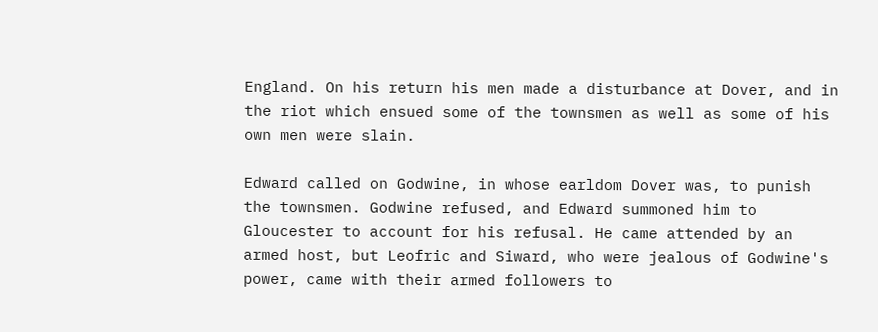England. On his return his men made a disturbance at Dover, and in the riot which ensued some of the townsmen as well as some of his own men were slain.

Edward called on Godwine, in whose earldom Dover was, to punish the townsmen. Godwine refused, and Edward summoned him to Gloucester to account for his refusal. He came attended by an armed host, but Leofric and Siward, who were jealous of Godwine's power, came with their armed followers to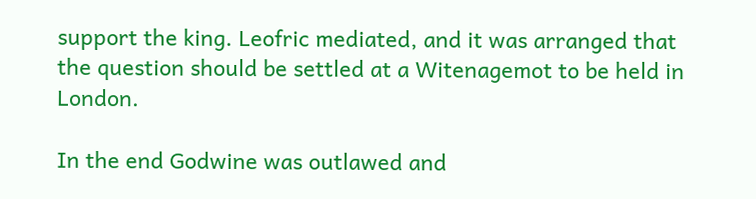support the king. Leofric mediated, and it was arranged that the question should be settled at a Witenagemot to be held in London.

In the end Godwine was outlawed and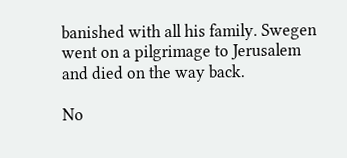banished with all his family. Swegen went on a pilgrimage to Jerusalem and died on the way back.

No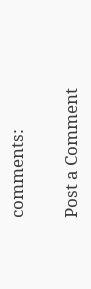comments:

Post a Comment